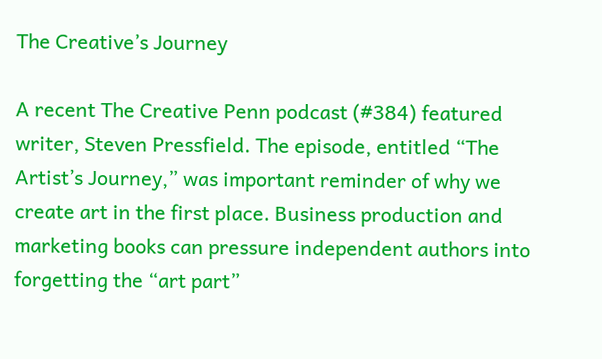The Creative’s Journey

A recent The Creative Penn podcast (#384) featured writer, Steven Pressfield. The episode, entitled “The Artist’s Journey,” was important reminder of why we  create art in the first place. Business production and marketing books can pressure independent authors into forgetting the “art part”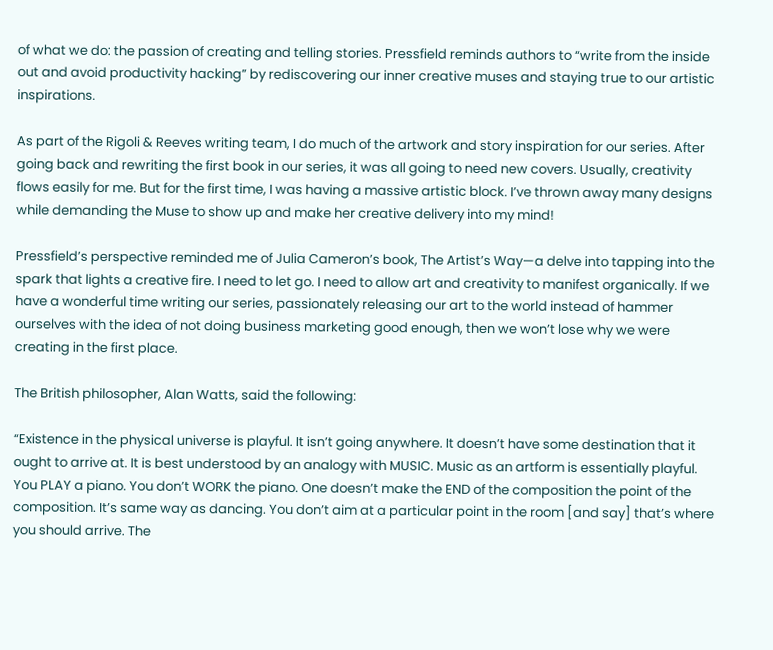of what we do: the passion of creating and telling stories. Pressfield reminds authors to “write from the inside out and avoid productivity hacking” by rediscovering our inner creative muses and staying true to our artistic inspirations.

As part of the Rigoli & Reeves writing team, I do much of the artwork and story inspiration for our series. After going back and rewriting the first book in our series, it was all going to need new covers. Usually, creativity flows easily for me. But for the first time, I was having a massive artistic block. I’ve thrown away many designs while demanding the Muse to show up and make her creative delivery into my mind!

Pressfield’s perspective reminded me of Julia Cameron’s book, The Artist’s Way—a delve into tapping into the  spark that lights a creative fire. I need to let go. I need to allow art and creativity to manifest organically. If we have a wonderful time writing our series, passionately releasing our art to the world instead of hammer ourselves with the idea of not doing business marketing good enough, then we won’t lose why we were creating in the first place.

The British philosopher, Alan Watts, said the following:

“Existence in the physical universe is playful. It isn’t going anywhere. It doesn’t have some destination that it ought to arrive at. It is best understood by an analogy with MUSIC. Music as an artform is essentially playful. You PLAY a piano. You don’t WORK the piano. One doesn’t make the END of the composition the point of the composition. It’s same way as dancing. You don’t aim at a particular point in the room [and say] that’s where you should arrive. The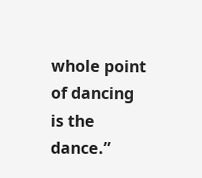whole point of dancing is the dance.”